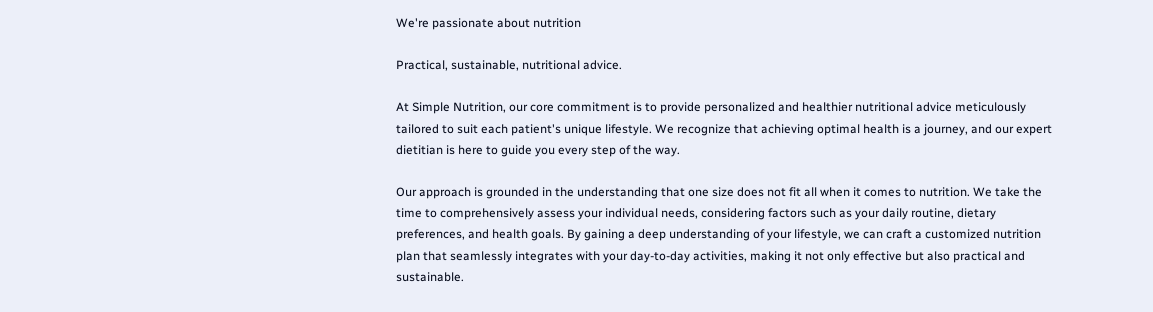We're passionate about nutrition

Practical, sustainable, nutritional advice.

At Simple Nutrition, our core commitment is to provide personalized and healthier nutritional advice meticulously tailored to suit each patient's unique lifestyle. We recognize that achieving optimal health is a journey, and our expert dietitian is here to guide you every step of the way.

Our approach is grounded in the understanding that one size does not fit all when it comes to nutrition. We take the time to comprehensively assess your individual needs, considering factors such as your daily routine, dietary preferences, and health goals. By gaining a deep understanding of your lifestyle, we can craft a customized nutrition plan that seamlessly integrates with your day-to-day activities, making it not only effective but also practical and sustainable.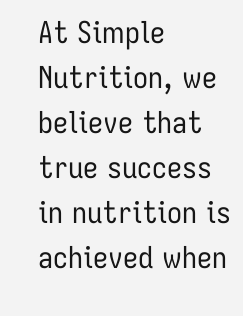At Simple Nutrition, we believe that true success in nutrition is achieved when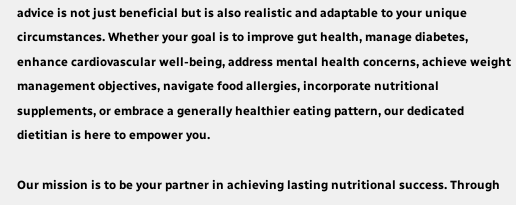advice is not just beneficial but is also realistic and adaptable to your unique circumstances. Whether your goal is to improve gut health, manage diabetes, enhance cardiovascular well-being, address mental health concerns, achieve weight management objectives, navigate food allergies, incorporate nutritional supplements, or embrace a generally healthier eating pattern, our dedicated dietitian is here to empower you.

Our mission is to be your partner in achieving lasting nutritional success. Through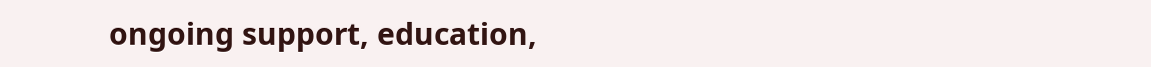ongoing support, education,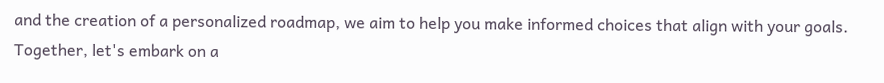and the creation of a personalized roadmap, we aim to help you make informed choices that align with your goals. Together, let's embark on a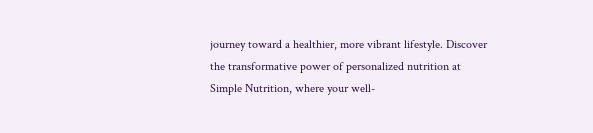journey toward a healthier, more vibrant lifestyle. Discover the transformative power of personalized nutrition at Simple Nutrition, where your well-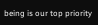being is our top priority